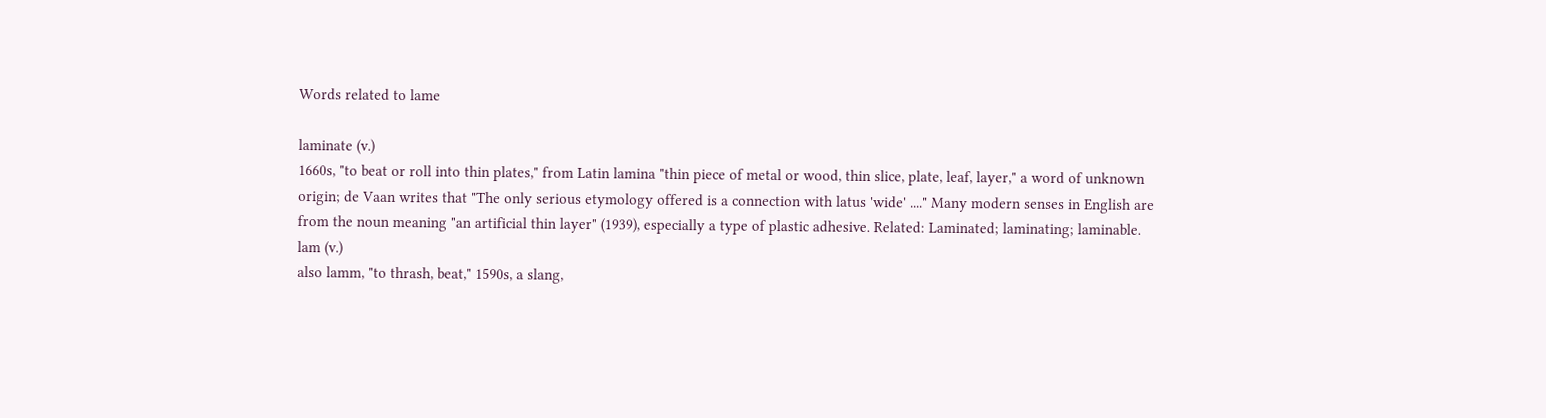Words related to lame

laminate (v.)
1660s, "to beat or roll into thin plates," from Latin lamina "thin piece of metal or wood, thin slice, plate, leaf, layer," a word of unknown origin; de Vaan writes that "The only serious etymology offered is a connection with latus 'wide' ...." Many modern senses in English are from the noun meaning "an artificial thin layer" (1939), especially a type of plastic adhesive. Related: Laminated; laminating; laminable.
lam (v.)
also lamm, "to thrash, beat," 1590s, a slang,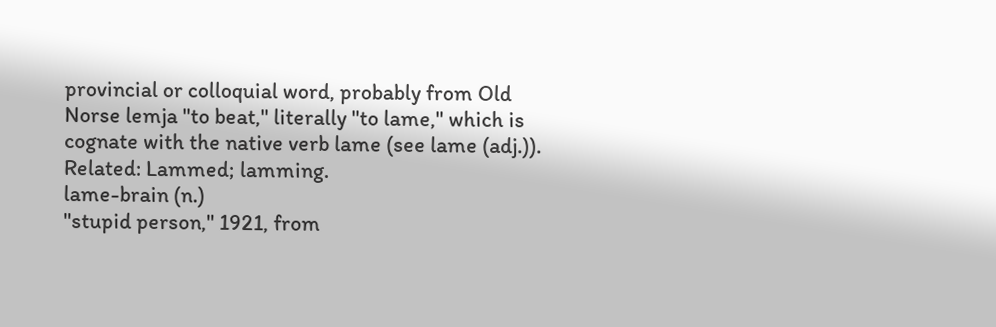provincial or colloquial word, probably from Old Norse lemja "to beat," literally "to lame," which is cognate with the native verb lame (see lame (adj.)). Related: Lammed; lamming.
lame-brain (n.)
"stupid person," 1921, from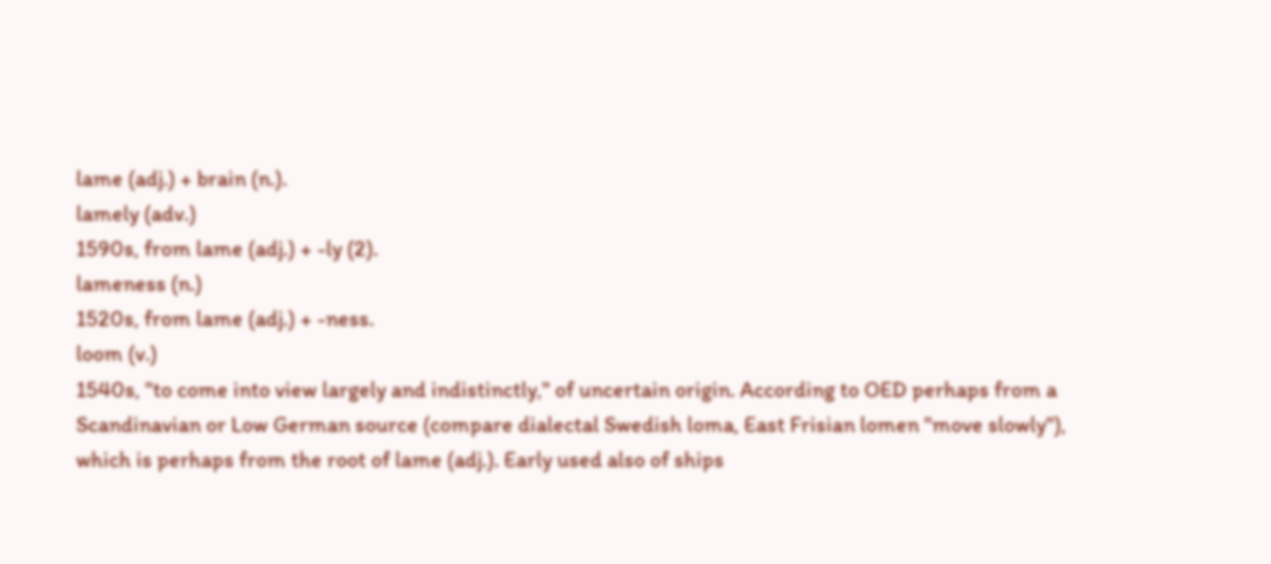lame (adj.) + brain (n.).
lamely (adv.)
1590s, from lame (adj.) + -ly (2).
lameness (n.)
1520s, from lame (adj.) + -ness.
loom (v.)
1540s, "to come into view largely and indistinctly," of uncertain origin. According to OED perhaps from a Scandinavian or Low German source (compare dialectal Swedish loma, East Frisian lomen "move slowly"), which is perhaps from the root of lame (adj.). Early used also of ships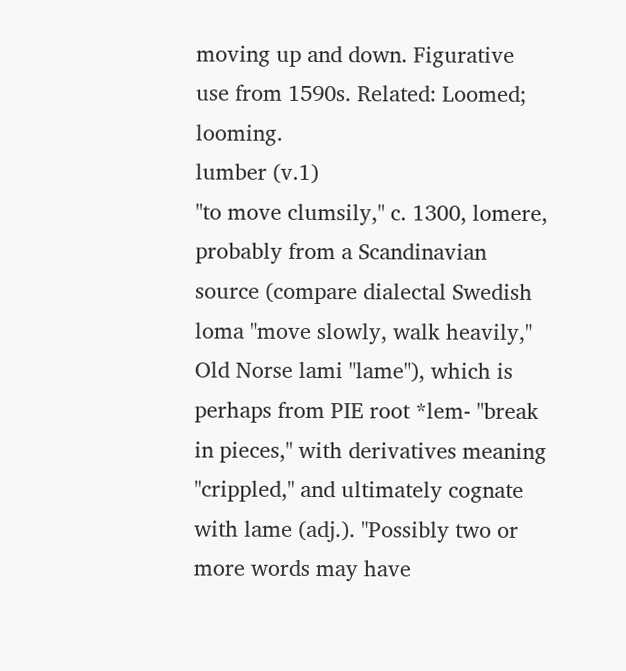moving up and down. Figurative use from 1590s. Related: Loomed; looming.
lumber (v.1)
"to move clumsily," c. 1300, lomere, probably from a Scandinavian source (compare dialectal Swedish loma "move slowly, walk heavily," Old Norse lami "lame"), which is perhaps from PIE root *lem- "break in pieces," with derivatives meaning "crippled," and ultimately cognate with lame (adj.). "Possibly two or more words may have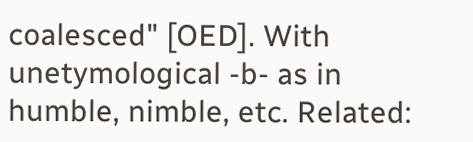coalesced" [OED]. With unetymological -b- as in humble, nimble, etc. Related: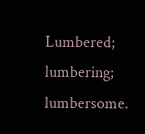Lumbered; lumbering; lumbersome.